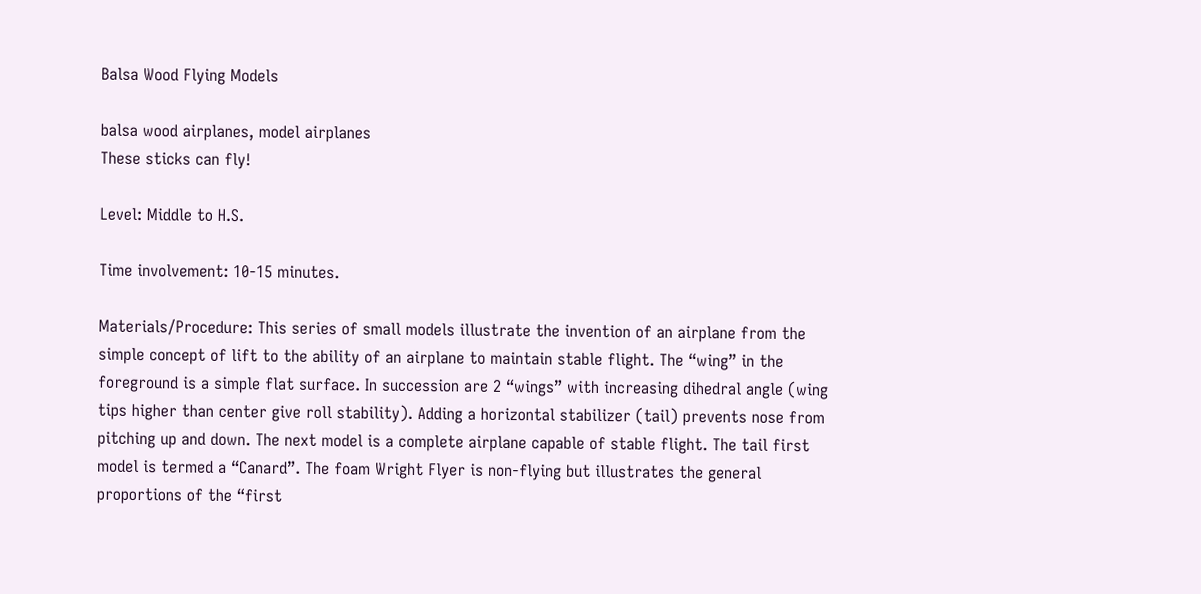Balsa Wood Flying Models

balsa wood airplanes, model airplanes
These sticks can fly!

Level: Middle to H.S.

Time involvement: 10-15 minutes.

Materials/Procedure: This series of small models illustrate the invention of an airplane from the simple concept of lift to the ability of an airplane to maintain stable flight. The “wing” in the foreground is a simple flat surface. In succession are 2 “wings” with increasing dihedral angle (wing tips higher than center give roll stability). Adding a horizontal stabilizer (tail) prevents nose from pitching up and down. The next model is a complete airplane capable of stable flight. The tail first model is termed a “Canard”. The foam Wright Flyer is non-flying but illustrates the general proportions of the “first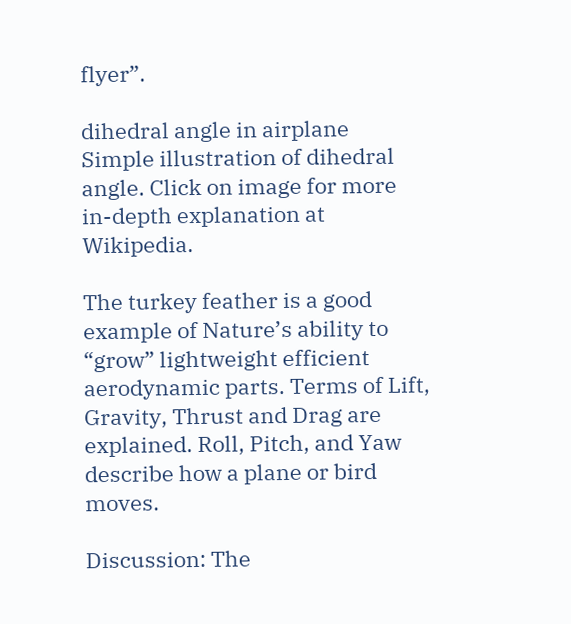flyer”.

dihedral angle in airplane
Simple illustration of dihedral angle. Click on image for more in-depth explanation at Wikipedia.

The turkey feather is a good example of Nature’s ability to “grow” lightweight efficient aerodynamic parts. Terms of Lift, Gravity, Thrust and Drag are explained. Roll, Pitch, and Yaw describe how a plane or bird moves.

Discussion: The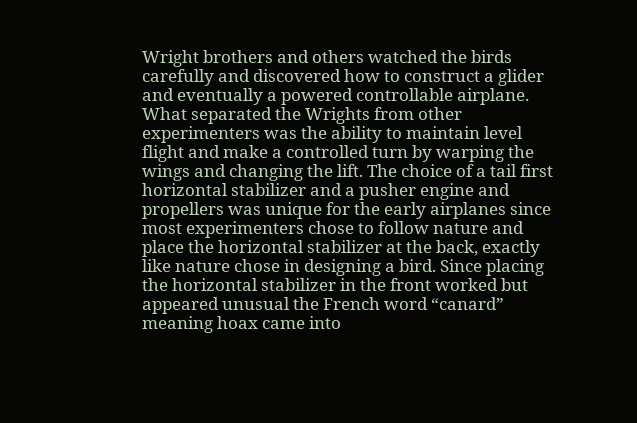Wright brothers and others watched the birds carefully and discovered how to construct a glider and eventually a powered controllable airplane. What separated the Wrights from other experimenters was the ability to maintain level flight and make a controlled turn by warping the wings and changing the lift. The choice of a tail first horizontal stabilizer and a pusher engine and propellers was unique for the early airplanes since most experimenters chose to follow nature and place the horizontal stabilizer at the back, exactly like nature chose in designing a bird. Since placing the horizontal stabilizer in the front worked but appeared unusual the French word “canard” meaning hoax came into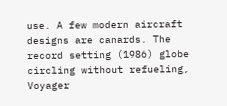use. A few modern aircraft designs are canards. The record setting (1986) globe circling without refueling, Voyager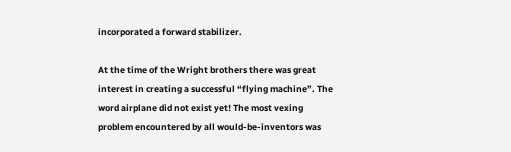incorporated a forward stabilizer.

At the time of the Wright brothers there was great interest in creating a successful “flying machine”. The word airplane did not exist yet! The most vexing problem encountered by all would-be-inventors was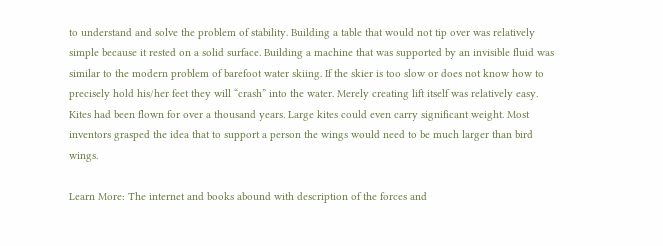to understand and solve the problem of stability. Building a table that would not tip over was relatively simple because it rested on a solid surface. Building a machine that was supported by an invisible fluid was similar to the modern problem of barefoot water skiing. If the skier is too slow or does not know how to precisely hold his/her feet they will “crash” into the water. Merely creating lift itself was relatively easy. Kites had been flown for over a thousand years. Large kites could even carry significant weight. Most inventors grasped the idea that to support a person the wings would need to be much larger than bird wings.

Learn More: The internet and books abound with description of the forces and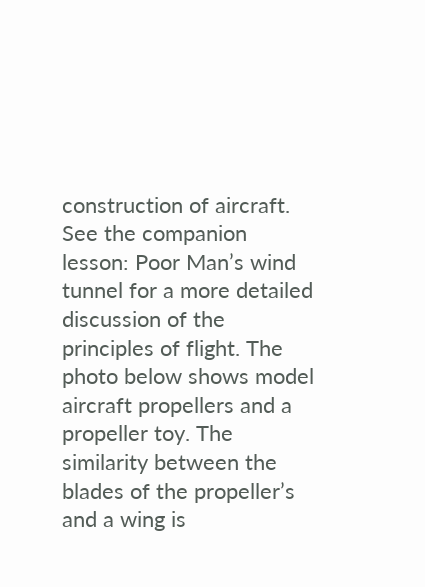construction of aircraft. See the companion lesson: Poor Man’s wind tunnel for a more detailed discussion of the principles of flight. The photo below shows model aircraft propellers and a propeller toy. The similarity between the blades of the propeller’s and a wing is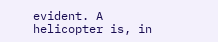evident. A helicopter is, in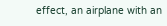effect, an airplane with an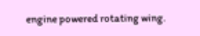engine powered rotating wing.